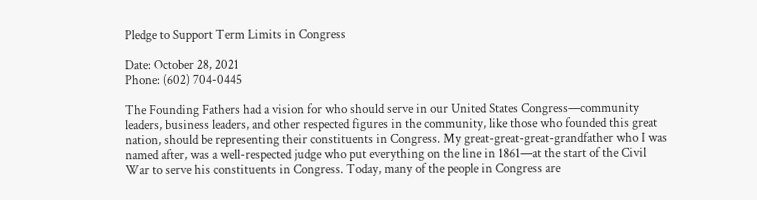Pledge to Support Term Limits in Congress

Date: October 28, 2021
Phone: (602) 704-0445

The Founding Fathers had a vision for who should serve in our United States Congress—community leaders, business leaders, and other respected figures in the community, like those who founded this great nation, should be representing their constituents in Congress. My great-great-great-grandfather who I was named after, was a well-respected judge who put everything on the line in 1861—at the start of the Civil War to serve his constituents in Congress. Today, many of the people in Congress are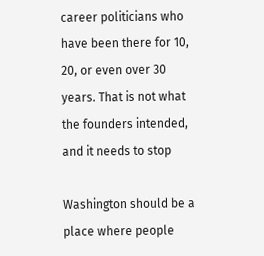career politicians who have been there for 10, 20, or even over 30 years. That is not what the founders intended, and it needs to stop

Washington should be a place where people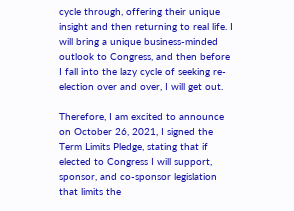cycle through, offering their unique insight and then returning to real life. I will bring a unique business-minded outlook to Congress, and then before I fall into the lazy cycle of seeking re-election over and over, I will get out.

Therefore, I am excited to announce on October 26, 2021, I signed the Term Limits Pledge, stating that if elected to Congress I will support, sponsor, and co-sponsor legislation that limits the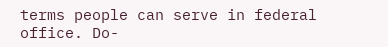terms people can serve in federal office. Do-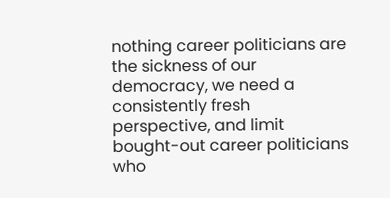nothing career politicians are the sickness of our democracy, we need a consistently fresh perspective, and limit bought-out career politicians who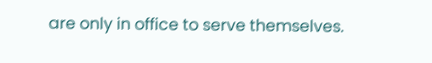are only in office to serve themselves.